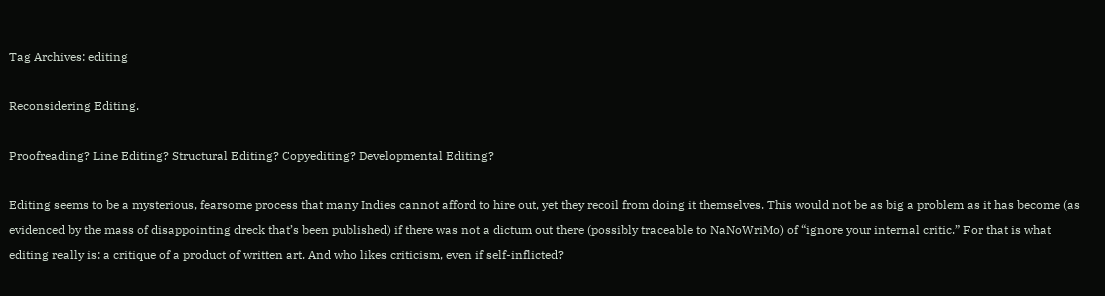Tag Archives: editing

Reconsidering Editing.

Proofreading? Line Editing? Structural Editing? Copyediting? Developmental Editing?

Editing seems to be a mysterious, fearsome process that many Indies cannot afford to hire out, yet they recoil from doing it themselves. This would not be as big a problem as it has become (as evidenced by the mass of disappointing dreck that’s been published) if there was not a dictum out there (possibly traceable to NaNoWriMo) of “ignore your internal critic.” For that is what editing really is: a critique of a product of written art. And who likes criticism, even if self-inflicted?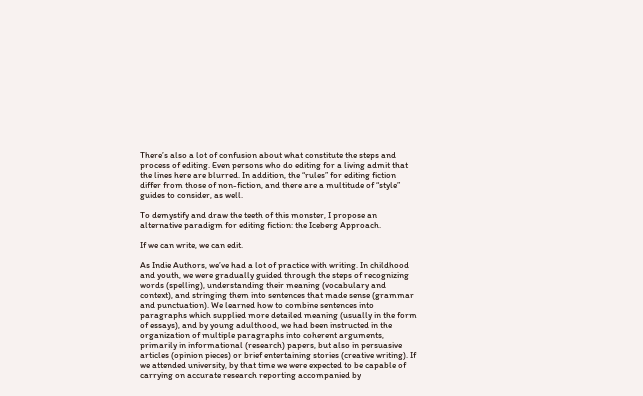There’s also a lot of confusion about what constitute the steps and process of editing. Even persons who do editing for a living admit that the lines here are blurred. In addition, the “rules” for editing fiction differ from those of non-fiction, and there are a multitude of “style” guides to consider, as well.

To demystify and draw the teeth of this monster, I propose an alternative paradigm for editing fiction: the Iceberg Approach.

If we can write, we can edit.

As Indie Authors, we’ve had a lot of practice with writing. In childhood and youth, we were gradually guided through the steps of recognizing words (spelling), understanding their meaning (vocabulary and context), and stringing them into sentences that made sense (grammar and punctuation). We learned how to combine sentences into paragraphs which supplied more detailed meaning (usually in the form of essays), and by young adulthood, we had been instructed in the organization of multiple paragraphs into coherent arguments, primarily in informational (research) papers, but also in persuasive articles (opinion pieces) or brief entertaining stories (creative writing). If we attended university, by that time we were expected to be capable of carrying on accurate research reporting accompanied by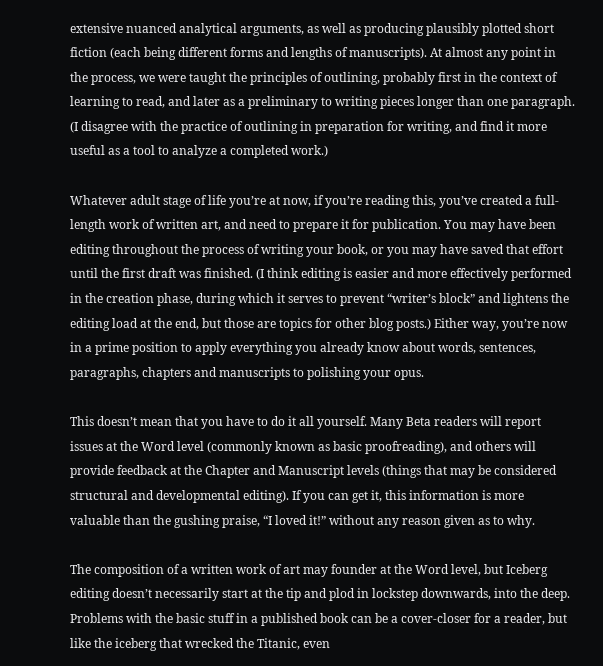extensive nuanced analytical arguments, as well as producing plausibly plotted short fiction (each being different forms and lengths of manuscripts). At almost any point in the process, we were taught the principles of outlining, probably first in the context of learning to read, and later as a preliminary to writing pieces longer than one paragraph. (I disagree with the practice of outlining in preparation for writing, and find it more useful as a tool to analyze a completed work.)

Whatever adult stage of life you’re at now, if you’re reading this, you’ve created a full-length work of written art, and need to prepare it for publication. You may have been editing throughout the process of writing your book, or you may have saved that effort until the first draft was finished. (I think editing is easier and more effectively performed in the creation phase, during which it serves to prevent “writer’s block” and lightens the editing load at the end, but those are topics for other blog posts.) Either way, you’re now in a prime position to apply everything you already know about words, sentences, paragraphs, chapters and manuscripts to polishing your opus.

This doesn’t mean that you have to do it all yourself. Many Beta readers will report issues at the Word level (commonly known as basic proofreading), and others will provide feedback at the Chapter and Manuscript levels (things that may be considered structural and developmental editing). If you can get it, this information is more valuable than the gushing praise, “I loved it!” without any reason given as to why.

The composition of a written work of art may founder at the Word level, but Iceberg editing doesn’t necessarily start at the tip and plod in lockstep downwards, into the deep. Problems with the basic stuff in a published book can be a cover-closer for a reader, but like the iceberg that wrecked the Titanic, even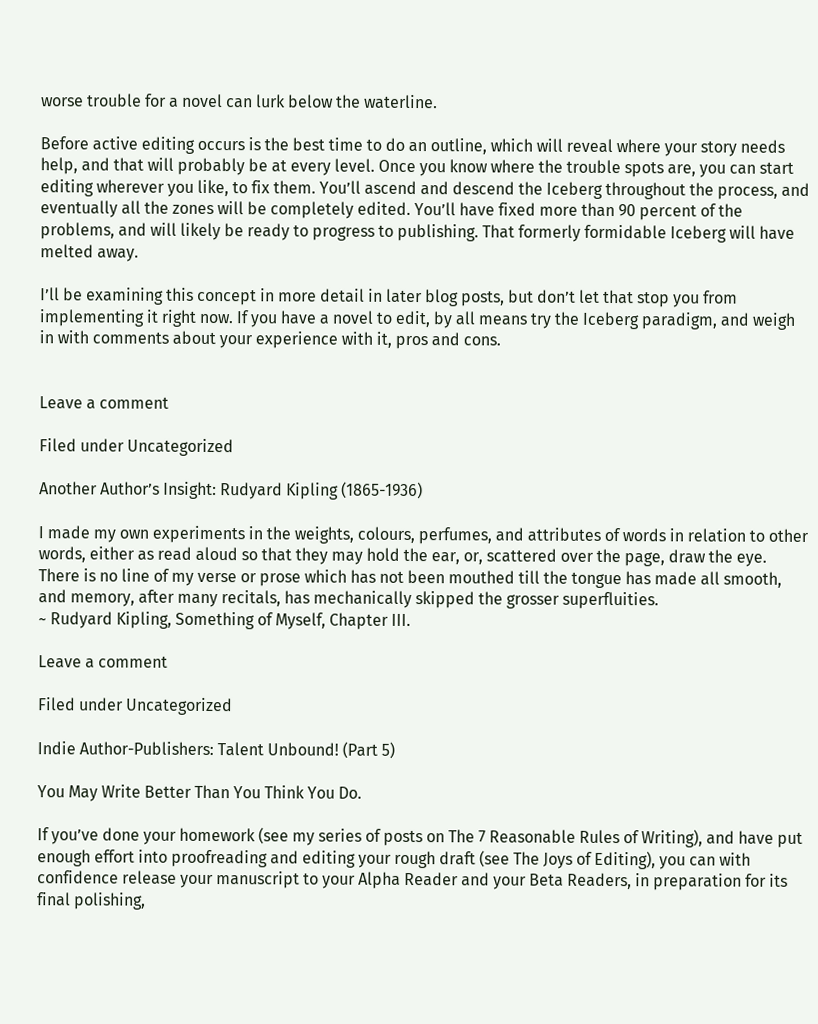worse trouble for a novel can lurk below the waterline.

Before active editing occurs is the best time to do an outline, which will reveal where your story needs help, and that will probably be at every level. Once you know where the trouble spots are, you can start editing wherever you like, to fix them. You’ll ascend and descend the Iceberg throughout the process, and eventually all the zones will be completely edited. You’ll have fixed more than 90 percent of the problems, and will likely be ready to progress to publishing. That formerly formidable Iceberg will have melted away.

I’ll be examining this concept in more detail in later blog posts, but don’t let that stop you from implementing it right now. If you have a novel to edit, by all means try the Iceberg paradigm, and weigh in with comments about your experience with it, pros and cons.


Leave a comment

Filed under Uncategorized

Another Author’s Insight: Rudyard Kipling (1865-1936)

I made my own experiments in the weights, colours, perfumes, and attributes of words in relation to other words, either as read aloud so that they may hold the ear, or, scattered over the page, draw the eye. There is no line of my verse or prose which has not been mouthed till the tongue has made all smooth, and memory, after many recitals, has mechanically skipped the grosser superfluities.
~ Rudyard Kipling, Something of Myself, Chapter III.

Leave a comment

Filed under Uncategorized

Indie Author-Publishers: Talent Unbound! (Part 5)

You May Write Better Than You Think You Do.

If you’ve done your homework (see my series of posts on The 7 Reasonable Rules of Writing), and have put enough effort into proofreading and editing your rough draft (see The Joys of Editing), you can with confidence release your manuscript to your Alpha Reader and your Beta Readers, in preparation for its final polishing,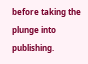before taking the plunge into publishing.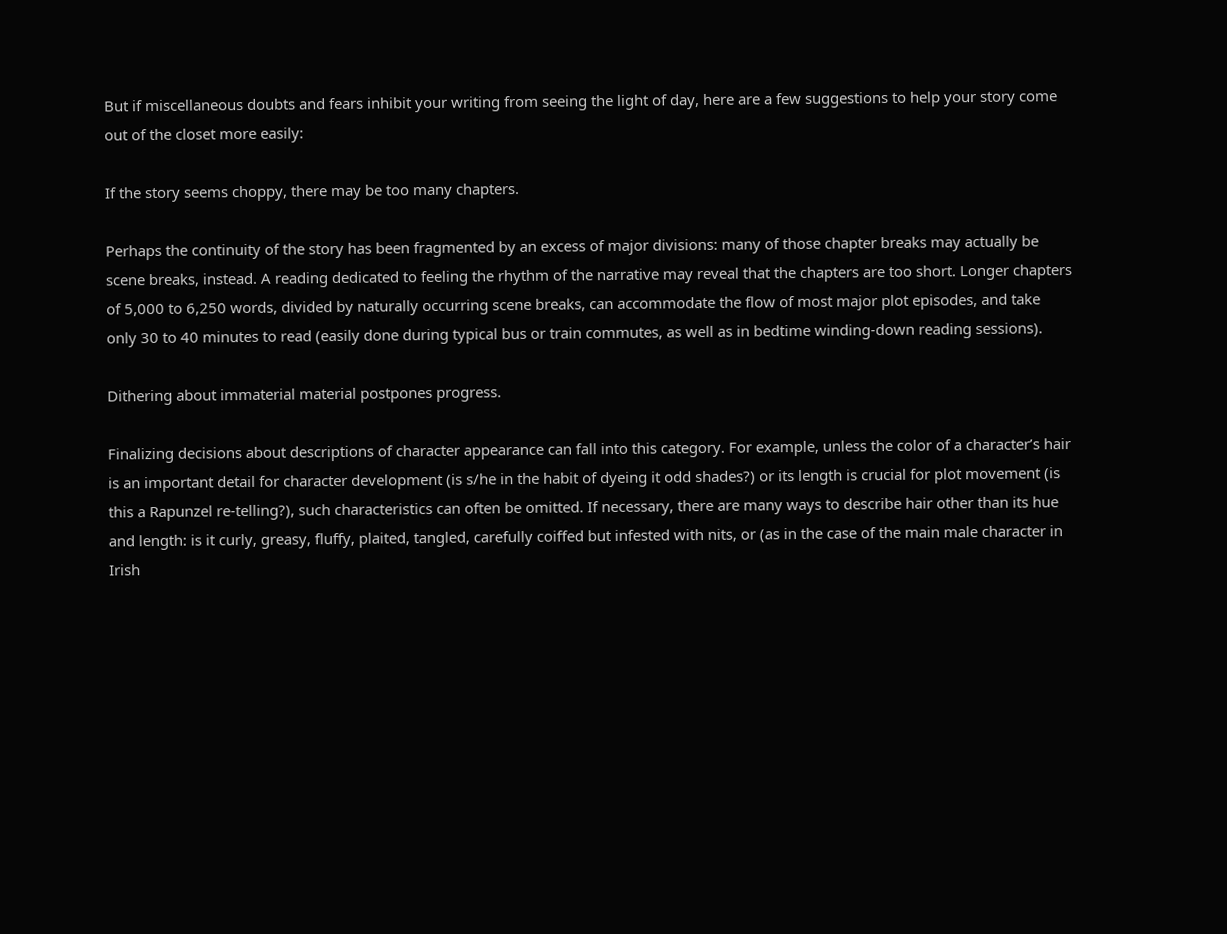But if miscellaneous doubts and fears inhibit your writing from seeing the light of day, here are a few suggestions to help your story come out of the closet more easily:

If the story seems choppy, there may be too many chapters.

Perhaps the continuity of the story has been fragmented by an excess of major divisions: many of those chapter breaks may actually be scene breaks, instead. A reading dedicated to feeling the rhythm of the narrative may reveal that the chapters are too short. Longer chapters of 5,000 to 6,250 words, divided by naturally occurring scene breaks, can accommodate the flow of most major plot episodes, and take only 30 to 40 minutes to read (easily done during typical bus or train commutes, as well as in bedtime winding-down reading sessions).

Dithering about immaterial material postpones progress.

Finalizing decisions about descriptions of character appearance can fall into this category. For example, unless the color of a character’s hair is an important detail for character development (is s/he in the habit of dyeing it odd shades?) or its length is crucial for plot movement (is this a Rapunzel re-telling?), such characteristics can often be omitted. If necessary, there are many ways to describe hair other than its hue and length: is it curly, greasy, fluffy, plaited, tangled, carefully coiffed but infested with nits, or (as in the case of the main male character in Irish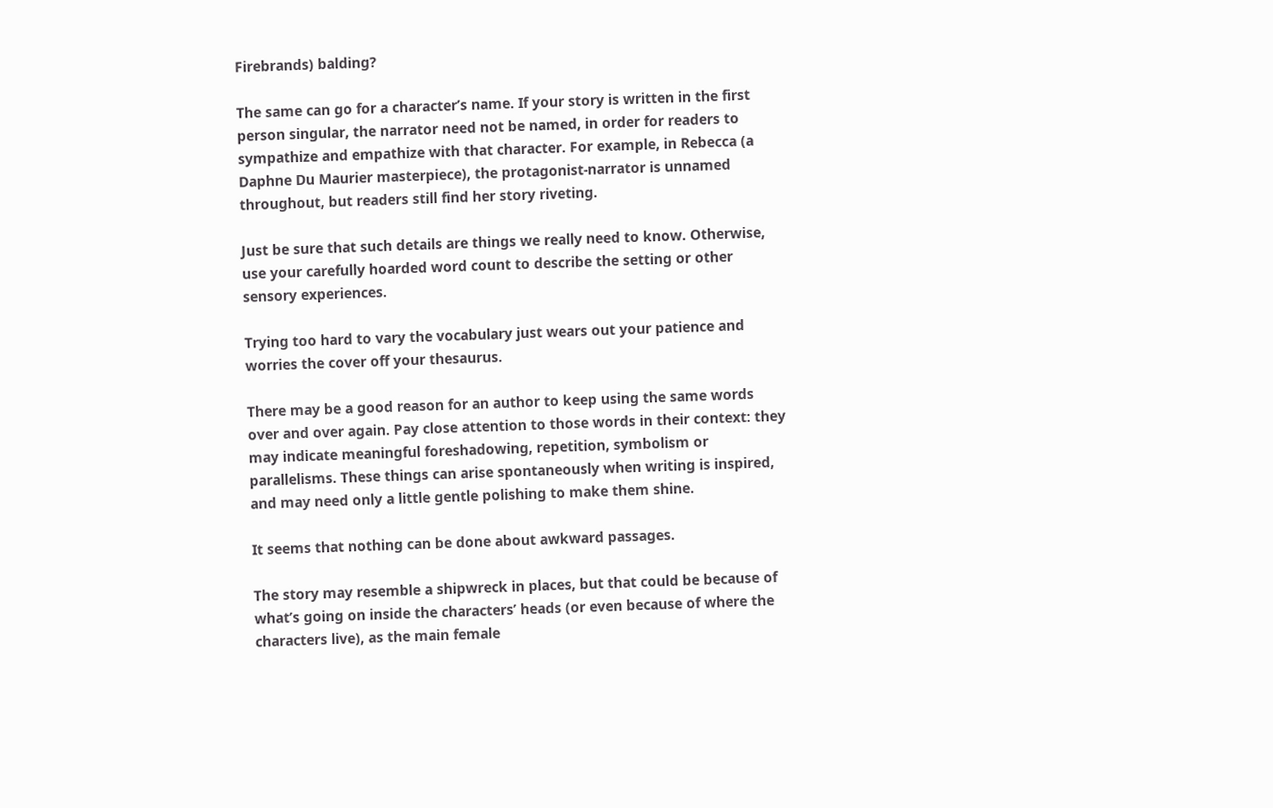Firebrands) balding?

The same can go for a character’s name. If your story is written in the first person singular, the narrator need not be named, in order for readers to sympathize and empathize with that character. For example, in Rebecca (a Daphne Du Maurier masterpiece), the protagonist-narrator is unnamed throughout, but readers still find her story riveting.

Just be sure that such details are things we really need to know. Otherwise, use your carefully hoarded word count to describe the setting or other sensory experiences.

Trying too hard to vary the vocabulary just wears out your patience and worries the cover off your thesaurus.

There may be a good reason for an author to keep using the same words over and over again. Pay close attention to those words in their context: they may indicate meaningful foreshadowing, repetition, symbolism or parallelisms. These things can arise spontaneously when writing is inspired, and may need only a little gentle polishing to make them shine.

It seems that nothing can be done about awkward passages.

The story may resemble a shipwreck in places, but that could be because of what’s going on inside the characters’ heads (or even because of where the characters live), as the main female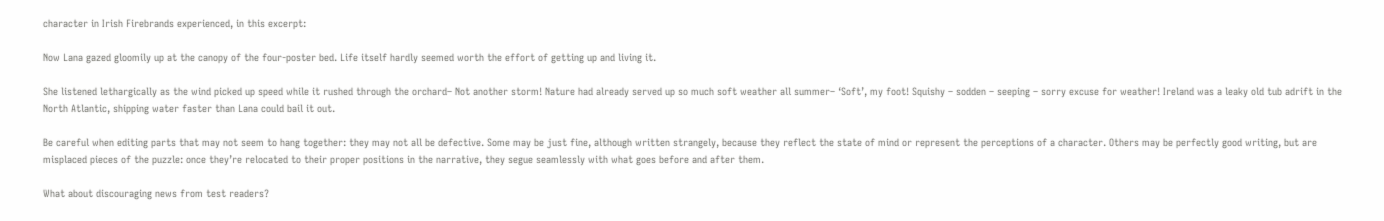character in Irish Firebrands experienced, in this excerpt:

Now Lana gazed gloomily up at the canopy of the four-poster bed. Life itself hardly seemed worth the effort of getting up and living it.

She listened lethargically as the wind picked up speed while it rushed through the orchard– Not another storm! Nature had already served up so much soft weather all summer– ‘Soft’, my foot! Squishy – sodden – seeping – sorry excuse for weather! Ireland was a leaky old tub adrift in the North Atlantic, shipping water faster than Lana could bail it out.

Be careful when editing parts that may not seem to hang together: they may not all be defective. Some may be just fine, although written strangely, because they reflect the state of mind or represent the perceptions of a character. Others may be perfectly good writing, but are misplaced pieces of the puzzle: once they’re relocated to their proper positions in the narrative, they segue seamlessly with what goes before and after them.

What about discouraging news from test readers?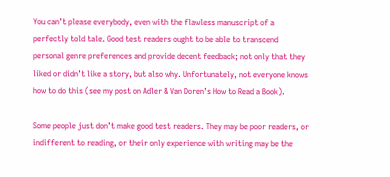You can’t please everybody, even with the flawless manuscript of a perfectly told tale. Good test readers ought to be able to transcend personal genre preferences and provide decent feedback; not only that they liked or didn’t like a story, but also why. Unfortunately, not everyone knows how to do this (see my post on Adler & Van Doren’s How to Read a Book).

Some people just don’t make good test readers. They may be poor readers, or indifferent to reading, or their only experience with writing may be the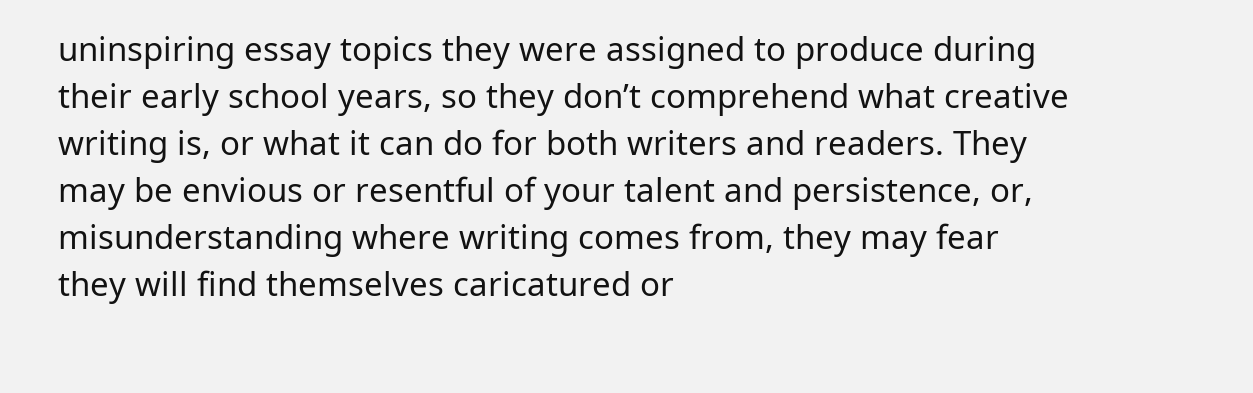uninspiring essay topics they were assigned to produce during their early school years, so they don’t comprehend what creative writing is, or what it can do for both writers and readers. They may be envious or resentful of your talent and persistence, or, misunderstanding where writing comes from, they may fear they will find themselves caricatured or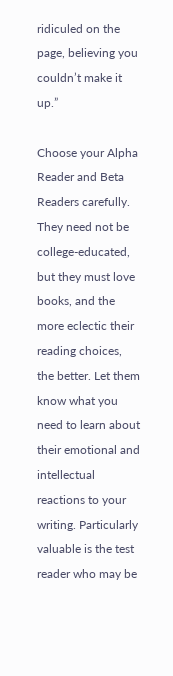ridiculed on the page, believing you couldn’t make it up.”

Choose your Alpha Reader and Beta Readers carefully. They need not be college-educated, but they must love books, and the more eclectic their reading choices, the better. Let them know what you need to learn about their emotional and intellectual reactions to your writing. Particularly valuable is the test reader who may be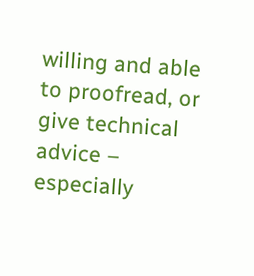willing and able to proofread, or give technical advice – especially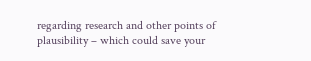regarding research and other points of plausibility – which could save your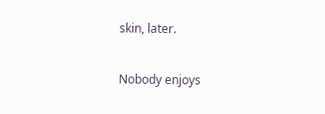skin, later.

Nobody enjoys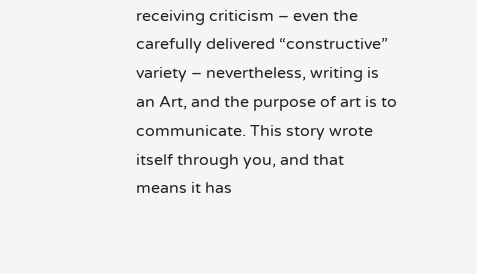receiving criticism – even the carefully delivered “constructive” variety – nevertheless, writing is an Art, and the purpose of art is to communicate. This story wrote itself through you, and that means it has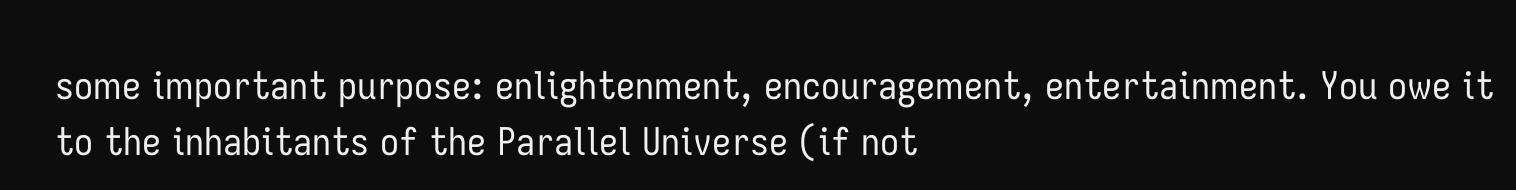some important purpose: enlightenment, encouragement, entertainment. You owe it to the inhabitants of the Parallel Universe (if not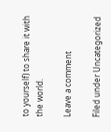to yourself) to share it with the world.

Leave a comment

Filed under Uncategorized